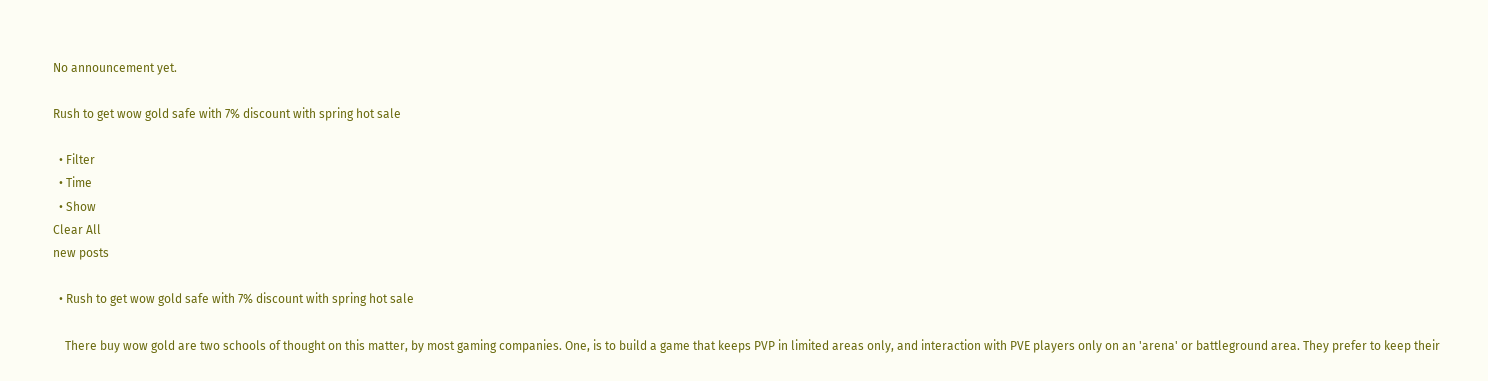No announcement yet.

Rush to get wow gold safe with 7% discount with spring hot sale

  • Filter
  • Time
  • Show
Clear All
new posts

  • Rush to get wow gold safe with 7% discount with spring hot sale

    There buy wow gold are two schools of thought on this matter, by most gaming companies. One, is to build a game that keeps PVP in limited areas only, and interaction with PVE players only on an 'arena' or battleground area. They prefer to keep their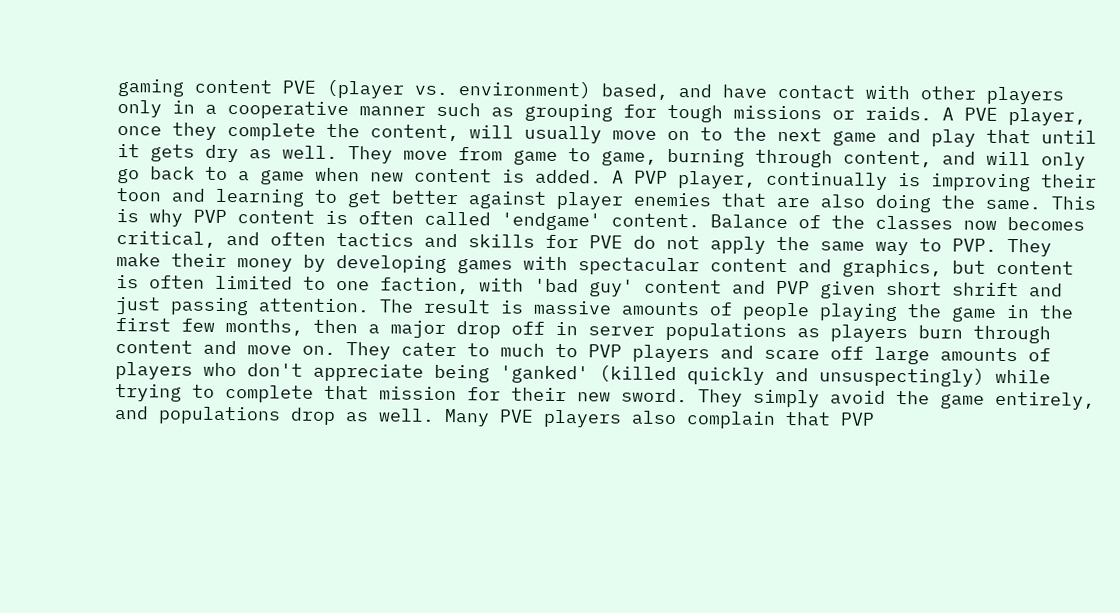gaming content PVE (player vs. environment) based, and have contact with other players only in a cooperative manner such as grouping for tough missions or raids. A PVE player, once they complete the content, will usually move on to the next game and play that until it gets dry as well. They move from game to game, burning through content, and will only go back to a game when new content is added. A PVP player, continually is improving their toon and learning to get better against player enemies that are also doing the same. This is why PVP content is often called 'endgame' content. Balance of the classes now becomes critical, and often tactics and skills for PVE do not apply the same way to PVP. They make their money by developing games with spectacular content and graphics, but content is often limited to one faction, with 'bad guy' content and PVP given short shrift and just passing attention. The result is massive amounts of people playing the game in the first few months, then a major drop off in server populations as players burn through content and move on. They cater to much to PVP players and scare off large amounts of players who don't appreciate being 'ganked' (killed quickly and unsuspectingly) while trying to complete that mission for their new sword. They simply avoid the game entirely, and populations drop as well. Many PVE players also complain that PVP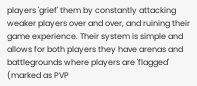players 'grief' them by constantly attacking weaker players over and over, and ruining their game experience. Their system is simple and allows for both players they have arenas and battlegrounds where players are 'flagged' (marked as PVP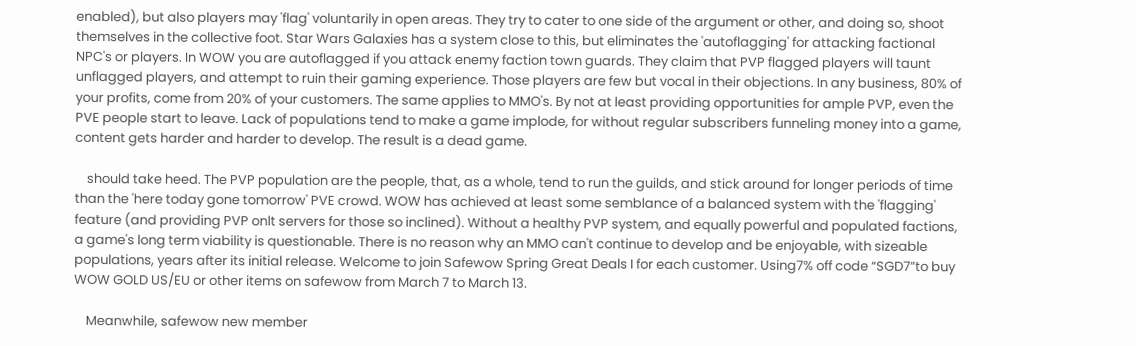enabled), but also players may 'flag' voluntarily in open areas. They try to cater to one side of the argument or other, and doing so, shoot themselves in the collective foot. Star Wars Galaxies has a system close to this, but eliminates the 'autoflagging' for attacking factional NPC's or players. In WOW you are autoflagged if you attack enemy faction town guards. They claim that PVP flagged players will taunt unflagged players, and attempt to ruin their gaming experience. Those players are few but vocal in their objections. In any business, 80% of your profits, come from 20% of your customers. The same applies to MMO's. By not at least providing opportunities for ample PVP, even the PVE people start to leave. Lack of populations tend to make a game implode, for without regular subscribers funneling money into a game, content gets harder and harder to develop. The result is a dead game.

    should take heed. The PVP population are the people, that, as a whole, tend to run the guilds, and stick around for longer periods of time than the 'here today gone tomorrow' PVE crowd. WOW has achieved at least some semblance of a balanced system with the 'flagging' feature (and providing PVP onlt servers for those so inclined). Without a healthy PVP system, and equally powerful and populated factions, a game's long term viability is questionable. There is no reason why an MMO can't continue to develop and be enjoyable, with sizeable populations, years after its initial release. Welcome to join Safewow Spring Great Deals I for each customer. Using7% off code “SGD7”to buy WOW GOLD US/EU or other items on safewow from March 7 to March 13.

    Meanwhile, safewow new member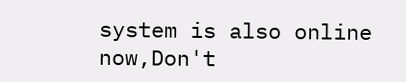system is also online now,Don't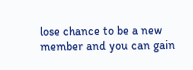lose chance to be a new member and you can gain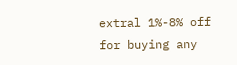extral 1%-8% off for buying any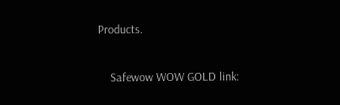Products.

    Safewow WOW GOLD link: